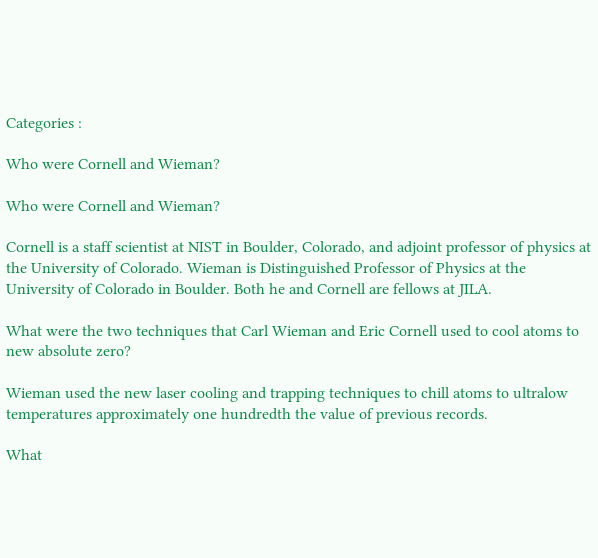Categories :

Who were Cornell and Wieman?

Who were Cornell and Wieman?

Cornell is a staff scientist at NIST in Boulder, Colorado, and adjoint professor of physics at the University of Colorado. Wieman is Distinguished Professor of Physics at the University of Colorado in Boulder. Both he and Cornell are fellows at JILA.

What were the two techniques that Carl Wieman and Eric Cornell used to cool atoms to new absolute zero?

Wieman used the new laser cooling and trapping techniques to chill atoms to ultralow temperatures approximately one hundredth the value of previous records.

What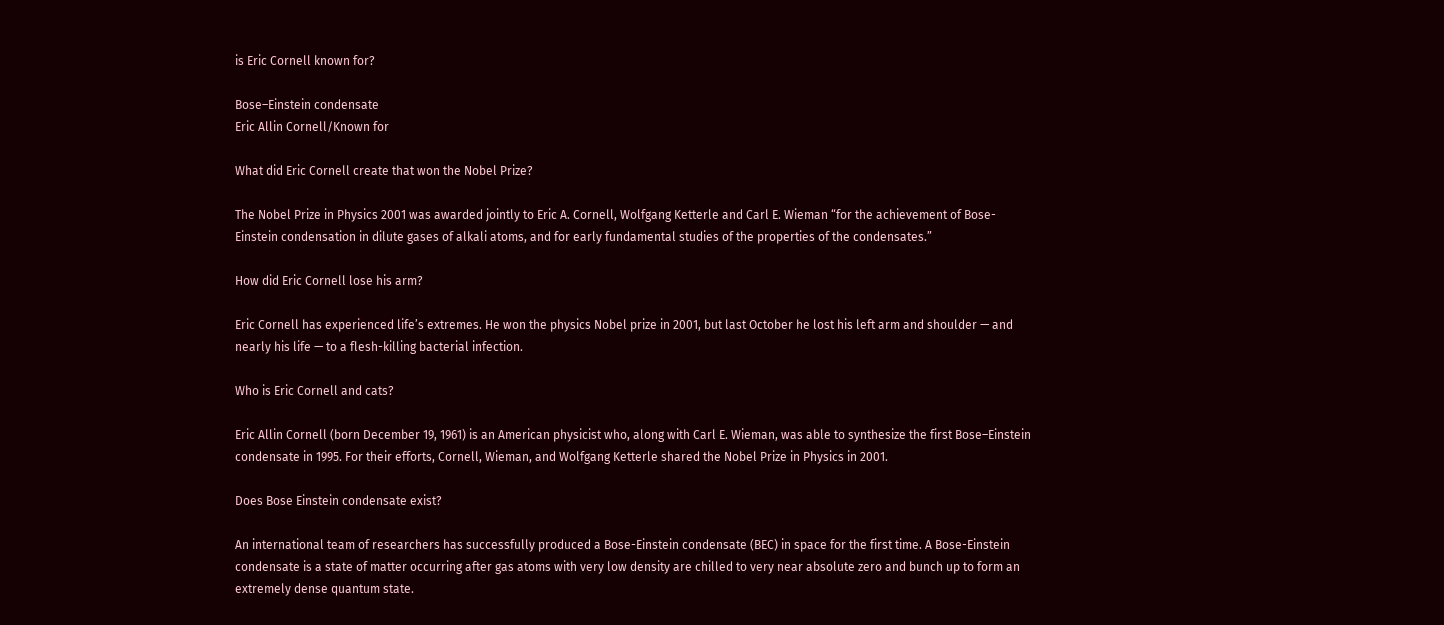is Eric Cornell known for?

Bose–Einstein condensate
Eric Allin Cornell/Known for

What did Eric Cornell create that won the Nobel Prize?

The Nobel Prize in Physics 2001 was awarded jointly to Eric A. Cornell, Wolfgang Ketterle and Carl E. Wieman “for the achievement of Bose-Einstein condensation in dilute gases of alkali atoms, and for early fundamental studies of the properties of the condensates.”

How did Eric Cornell lose his arm?

Eric Cornell has experienced life’s extremes. He won the physics Nobel prize in 2001, but last October he lost his left arm and shoulder — and nearly his life — to a flesh-killing bacterial infection.

Who is Eric Cornell and cats?

Eric Allin Cornell (born December 19, 1961) is an American physicist who, along with Carl E. Wieman, was able to synthesize the first Bose–Einstein condensate in 1995. For their efforts, Cornell, Wieman, and Wolfgang Ketterle shared the Nobel Prize in Physics in 2001.

Does Bose Einstein condensate exist?

An international team of researchers has successfully produced a Bose-Einstein condensate (BEC) in space for the first time. A Bose-Einstein condensate is a state of matter occurring after gas atoms with very low density are chilled to very near absolute zero and bunch up to form an extremely dense quantum state.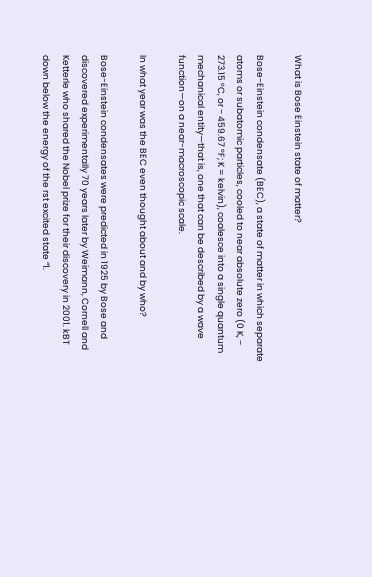What is Bose Einstein state of matter?

Bose-Einstein condensate (BEC), a state of matter in which separate atoms or subatomic particles, cooled to near absolute zero (0 K, − 273.15 °C, or − 459.67 °F; K = kelvin), coalesce into a single quantum mechanical entity—that is, one that can be described by a wave function—on a near-macroscopic scale.

In what year was the BEC even thought about and by who?

Bose-Einstein condensates were predicted in 1925 by Bose and discovered experimentally 70 years later by Weimann, Cornell and Ketterle who shared the Nobel prize for their discovery in 2001. kBT down below the energy of the rst excited state “1.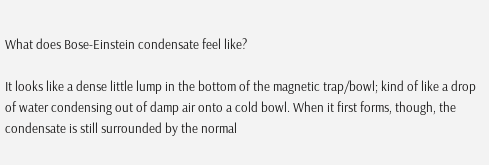What does Bose-Einstein condensate feel like?

It looks like a dense little lump in the bottom of the magnetic trap/bowl; kind of like a drop of water condensing out of damp air onto a cold bowl. When it first forms, though, the condensate is still surrounded by the normal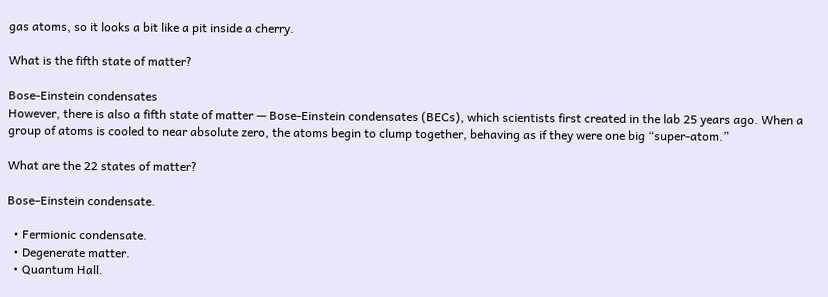gas atoms, so it looks a bit like a pit inside a cherry.

What is the fifth state of matter?

Bose-Einstein condensates
However, there is also a fifth state of matter — Bose-Einstein condensates (BECs), which scientists first created in the lab 25 years ago. When a group of atoms is cooled to near absolute zero, the atoms begin to clump together, behaving as if they were one big “super-atom.”

What are the 22 states of matter?

Bose–Einstein condensate.

  • Fermionic condensate.
  • Degenerate matter.
  • Quantum Hall.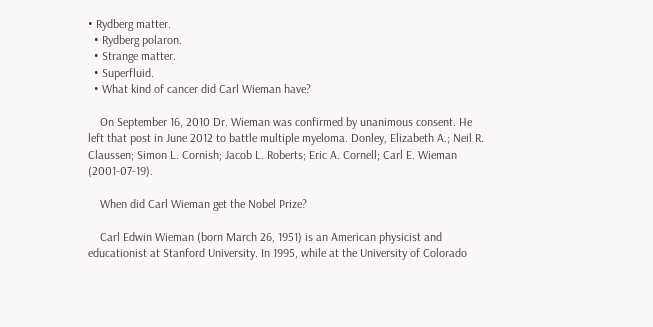• Rydberg matter.
  • Rydberg polaron.
  • Strange matter.
  • Superfluid.
  • What kind of cancer did Carl Wieman have?

    On September 16, 2010 Dr. Wieman was confirmed by unanimous consent. He left that post in June 2012 to battle multiple myeloma. Donley, Elizabeth A.; Neil R. Claussen; Simon L. Cornish; Jacob L. Roberts; Eric A. Cornell; Carl E. Wieman (2001-07-19).

    When did Carl Wieman get the Nobel Prize?

    Carl Edwin Wieman (born March 26, 1951) is an American physicist and educationist at Stanford University. In 1995, while at the University of Colorado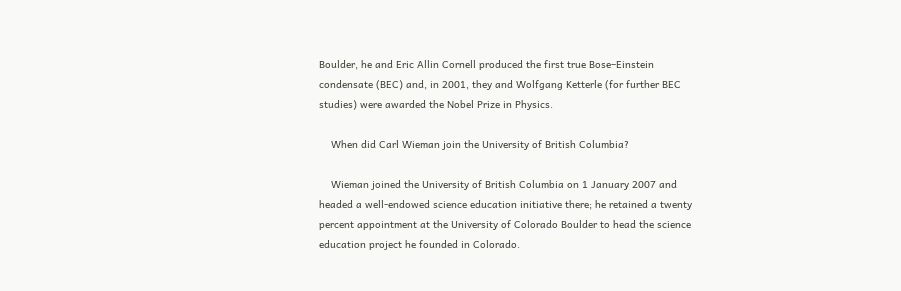Boulder, he and Eric Allin Cornell produced the first true Bose–Einstein condensate (BEC) and, in 2001, they and Wolfgang Ketterle (for further BEC studies) were awarded the Nobel Prize in Physics.

    When did Carl Wieman join the University of British Columbia?

    Wieman joined the University of British Columbia on 1 January 2007 and headed a well-endowed science education initiative there; he retained a twenty percent appointment at the University of Colorado Boulder to head the science education project he founded in Colorado.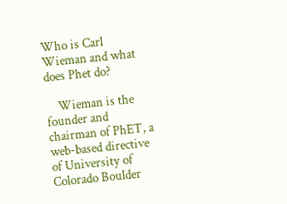Who is Carl Wieman and what does Phet do?

    Wieman is the founder and chairman of PhET, a web-based directive of University of Colorado Boulder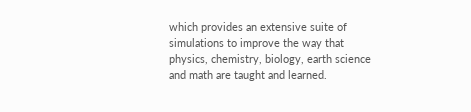which provides an extensive suite of simulations to improve the way that physics, chemistry, biology, earth science and math are taught and learned.